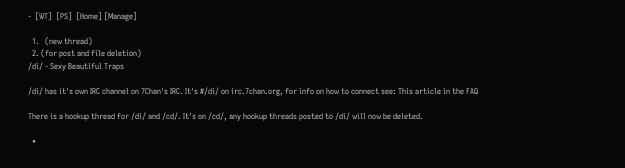-  [WT]  [PS]  [Home] [Manage]

  1.   (new thread)
  2. (for post and file deletion)
/di/ - Sexy Beautiful Traps

/di/ has it's own IRC channel on 7Chan's IRC. It's #/di/ on irc.7chan.org, for info on how to connect see: This article in the FAQ

There is a hookup thread for /di/ and /cd/. It's on /cd/, any hookup threads posted to /di/ will now be deleted.

  •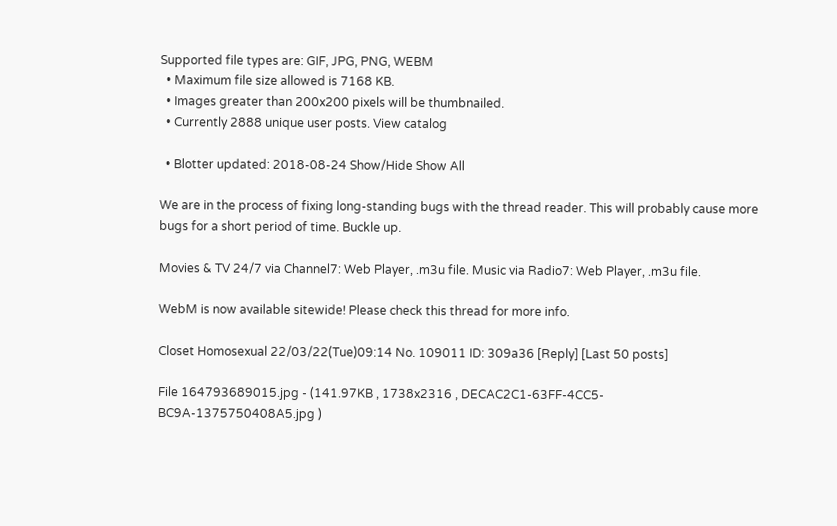Supported file types are: GIF, JPG, PNG, WEBM
  • Maximum file size allowed is 7168 KB.
  • Images greater than 200x200 pixels will be thumbnailed.
  • Currently 2888 unique user posts. View catalog

  • Blotter updated: 2018-08-24 Show/Hide Show All

We are in the process of fixing long-standing bugs with the thread reader. This will probably cause more bugs for a short period of time. Buckle up.

Movies & TV 24/7 via Channel7: Web Player, .m3u file. Music via Radio7: Web Player, .m3u file.

WebM is now available sitewide! Please check this thread for more info.

Closet Homosexual 22/03/22(Tue)09:14 No. 109011 ID: 309a36 [Reply] [Last 50 posts]

File 164793689015.jpg - (141.97KB , 1738x2316 , DECAC2C1-63FF-4CC5-BC9A-1375750408A5.jpg )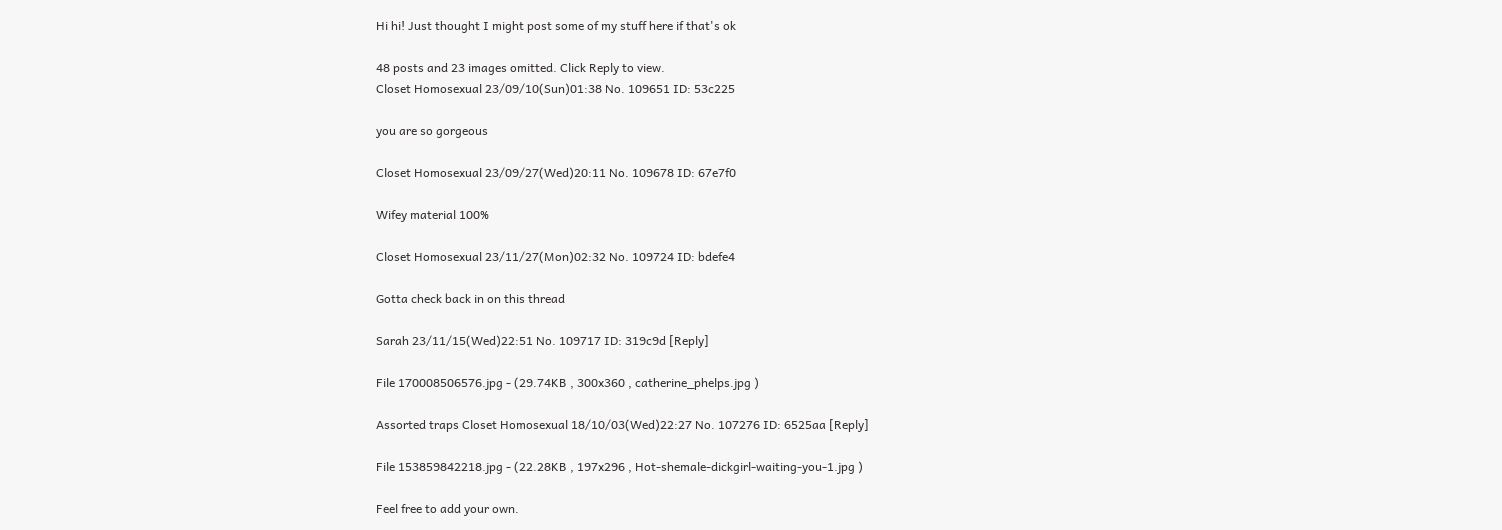Hi hi! Just thought I might post some of my stuff here if that's ok

48 posts and 23 images omitted. Click Reply to view.
Closet Homosexual 23/09/10(Sun)01:38 No. 109651 ID: 53c225

you are so gorgeous

Closet Homosexual 23/09/27(Wed)20:11 No. 109678 ID: 67e7f0

Wifey material 100%

Closet Homosexual 23/11/27(Mon)02:32 No. 109724 ID: bdefe4

Gotta check back in on this thread

Sarah 23/11/15(Wed)22:51 No. 109717 ID: 319c9d [Reply]

File 170008506576.jpg - (29.74KB , 300x360 , catherine_phelps.jpg )

Assorted traps Closet Homosexual 18/10/03(Wed)22:27 No. 107276 ID: 6525aa [Reply]

File 153859842218.jpg - (22.28KB , 197x296 , Hot-shemale-dickgirl-waiting-you-1.jpg )

Feel free to add your own.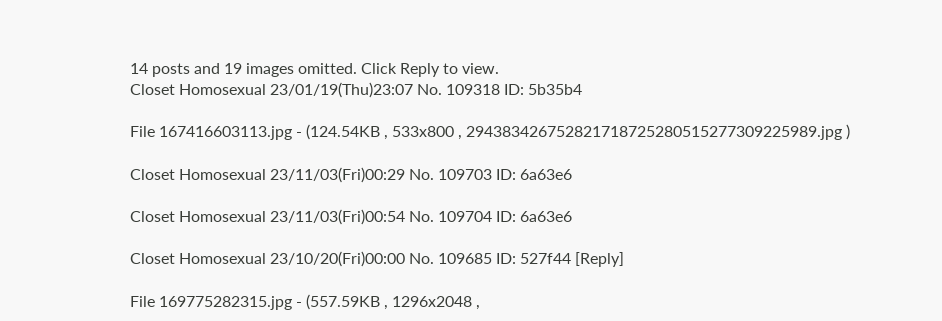14 posts and 19 images omitted. Click Reply to view.
Closet Homosexual 23/01/19(Thu)23:07 No. 109318 ID: 5b35b4

File 167416603113.jpg - (124.54KB , 533x800 , 294383426752821718725280515277309225989.jpg )

Closet Homosexual 23/11/03(Fri)00:29 No. 109703 ID: 6a63e6

Closet Homosexual 23/11/03(Fri)00:54 No. 109704 ID: 6a63e6

Closet Homosexual 23/10/20(Fri)00:00 No. 109685 ID: 527f44 [Reply]

File 169775282315.jpg - (557.59KB , 1296x2048 ,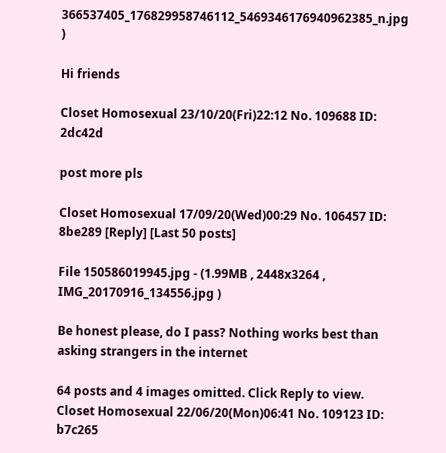366537405_176829958746112_5469346176940962385_n.jpg )

Hi friends

Closet Homosexual 23/10/20(Fri)22:12 No. 109688 ID: 2dc42d

post more pls

Closet Homosexual 17/09/20(Wed)00:29 No. 106457 ID: 8be289 [Reply] [Last 50 posts]

File 150586019945.jpg - (1.99MB , 2448x3264 , IMG_20170916_134556.jpg )

Be honest please, do I pass? Nothing works best than asking strangers in the internet

64 posts and 4 images omitted. Click Reply to view.
Closet Homosexual 22/06/20(Mon)06:41 No. 109123 ID: b7c265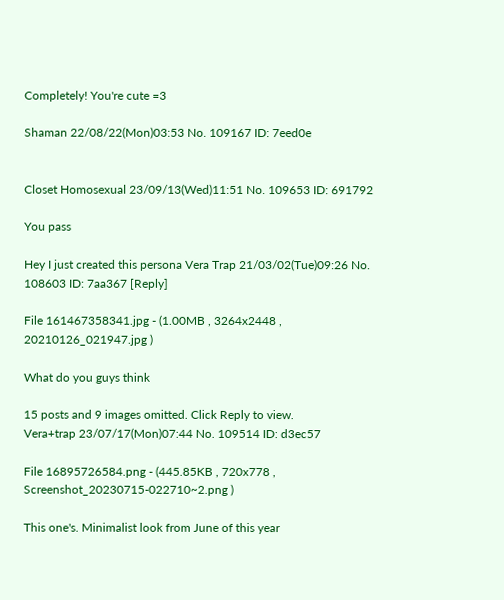Completely! You're cute =3

Shaman 22/08/22(Mon)03:53 No. 109167 ID: 7eed0e


Closet Homosexual 23/09/13(Wed)11:51 No. 109653 ID: 691792

You pass

Hey I just created this persona Vera Trap 21/03/02(Tue)09:26 No. 108603 ID: 7aa367 [Reply]

File 161467358341.jpg - (1.00MB , 3264x2448 , 20210126_021947.jpg )

What do you guys think

15 posts and 9 images omitted. Click Reply to view.
Vera+trap 23/07/17(Mon)07:44 No. 109514 ID: d3ec57

File 16895726584.png - (445.85KB , 720x778 , Screenshot_20230715-022710~2.png )

This one's. Minimalist look from June of this year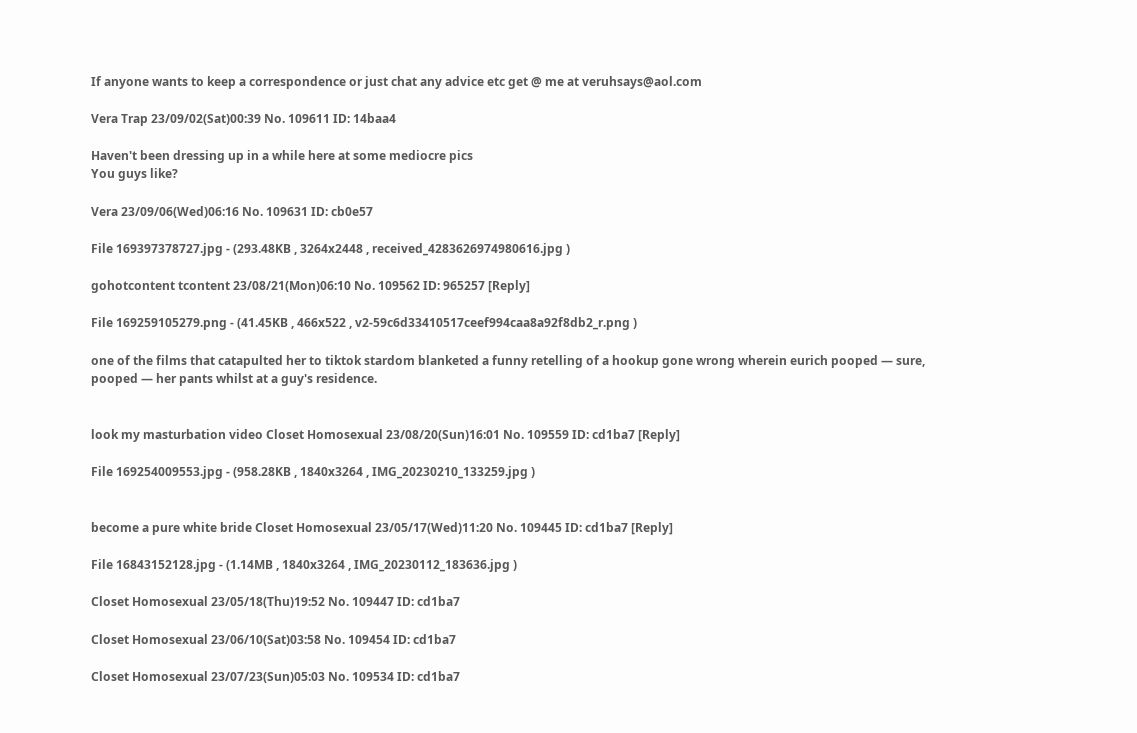If anyone wants to keep a correspondence or just chat any advice etc get @ me at veruhsays@aol.com

Vera Trap 23/09/02(Sat)00:39 No. 109611 ID: 14baa4

Haven't been dressing up in a while here at some mediocre pics
You guys like?

Vera 23/09/06(Wed)06:16 No. 109631 ID: cb0e57

File 169397378727.jpg - (293.48KB , 3264x2448 , received_4283626974980616.jpg )

gohotcontent tcontent 23/08/21(Mon)06:10 No. 109562 ID: 965257 [Reply]

File 169259105279.png - (41.45KB , 466x522 , v2-59c6d33410517ceef994caa8a92f8db2_r.png )

one of the films that catapulted her to tiktok stardom blanketed a funny retelling of a hookup gone wrong wherein eurich pooped — sure, pooped — her pants whilst at a guy's residence.


look my masturbation video Closet Homosexual 23/08/20(Sun)16:01 No. 109559 ID: cd1ba7 [Reply]

File 169254009553.jpg - (958.28KB , 1840x3264 , IMG_20230210_133259.jpg )


become a pure white bride Closet Homosexual 23/05/17(Wed)11:20 No. 109445 ID: cd1ba7 [Reply]

File 16843152128.jpg - (1.14MB , 1840x3264 , IMG_20230112_183636.jpg )

Closet Homosexual 23/05/18(Thu)19:52 No. 109447 ID: cd1ba7

Closet Homosexual 23/06/10(Sat)03:58 No. 109454 ID: cd1ba7

Closet Homosexual 23/07/23(Sun)05:03 No. 109534 ID: cd1ba7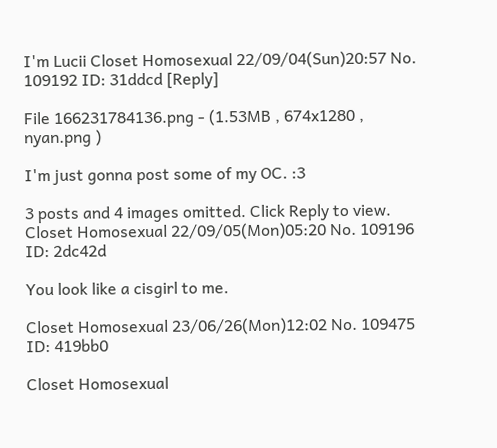I'm Lucii Closet Homosexual 22/09/04(Sun)20:57 No. 109192 ID: 31ddcd [Reply]

File 166231784136.png - (1.53MB , 674x1280 , nyan.png )

I'm just gonna post some of my OC. :3

3 posts and 4 images omitted. Click Reply to view.
Closet Homosexual 22/09/05(Mon)05:20 No. 109196 ID: 2dc42d

You look like a cisgirl to me.

Closet Homosexual 23/06/26(Mon)12:02 No. 109475 ID: 419bb0

Closet Homosexual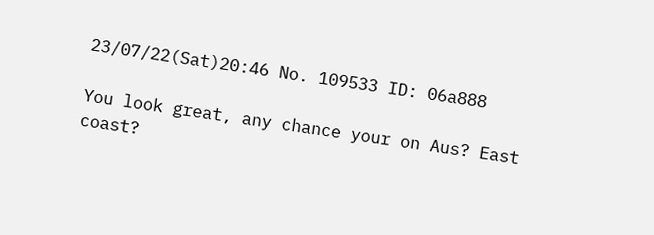23/07/22(Sat)20:46 No. 109533 ID: 06a888

You look great, any chance your on Aus? East coast?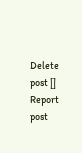Delete post []
Report post